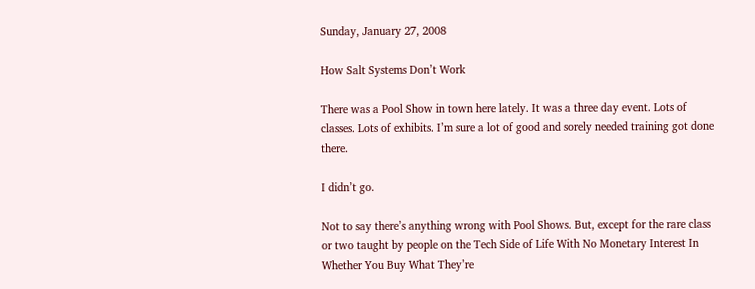Sunday, January 27, 2008

How Salt Systems Don’t Work

There was a Pool Show in town here lately. It was a three day event. Lots of classes. Lots of exhibits. I’m sure a lot of good and sorely needed training got done there.

I didn’t go.

Not to say there’s anything wrong with Pool Shows. But, except for the rare class or two taught by people on the Tech Side of Life With No Monetary Interest In Whether You Buy What They’re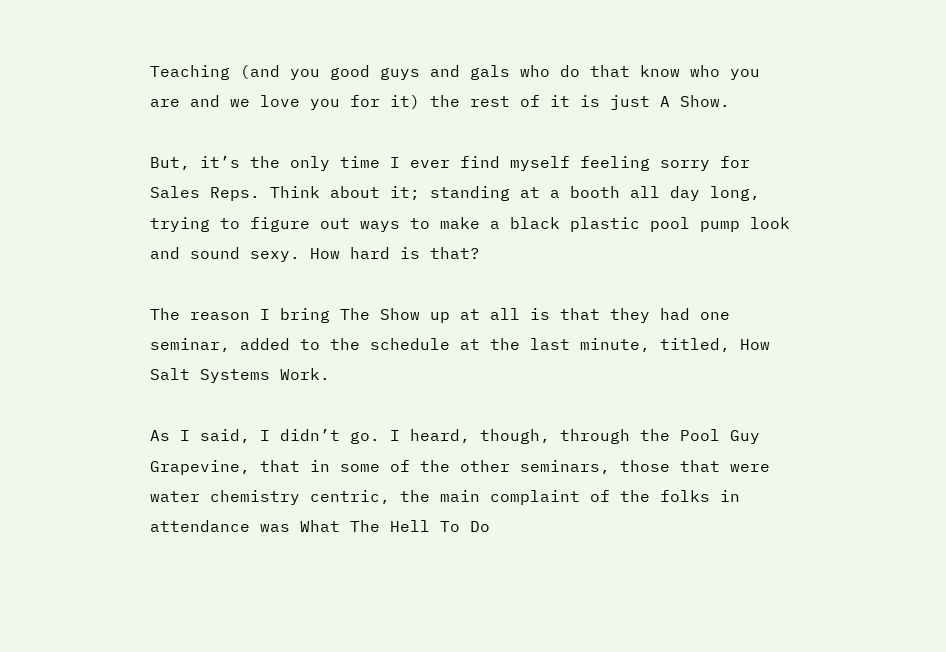Teaching (and you good guys and gals who do that know who you are and we love you for it) the rest of it is just A Show.

But, it’s the only time I ever find myself feeling sorry for Sales Reps. Think about it; standing at a booth all day long, trying to figure out ways to make a black plastic pool pump look and sound sexy. How hard is that?

The reason I bring The Show up at all is that they had one seminar, added to the schedule at the last minute, titled, How Salt Systems Work.

As I said, I didn’t go. I heard, though, through the Pool Guy Grapevine, that in some of the other seminars, those that were water chemistry centric, the main complaint of the folks in attendance was What The Hell To Do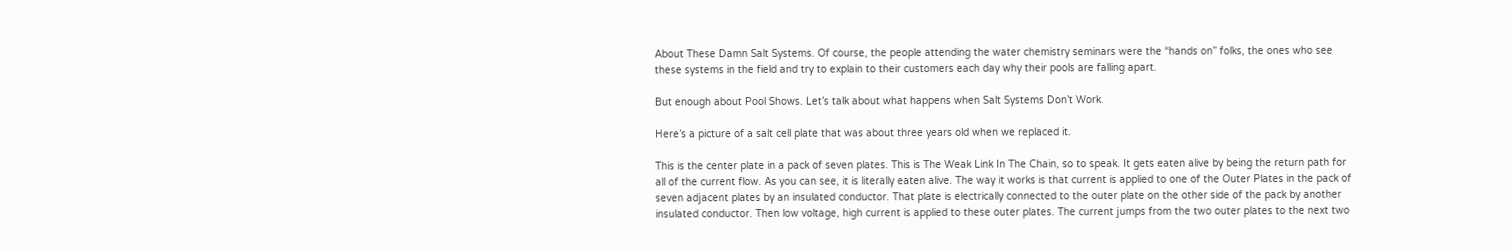About These Damn Salt Systems. Of course, the people attending the water chemistry seminars were the “hands on” folks, the ones who see these systems in the field and try to explain to their customers each day why their pools are falling apart.

But enough about Pool Shows. Let’s talk about what happens when Salt Systems Don’t Work.

Here’s a picture of a salt cell plate that was about three years old when we replaced it.

This is the center plate in a pack of seven plates. This is The Weak Link In The Chain, so to speak. It gets eaten alive by being the return path for all of the current flow. As you can see, it is literally eaten alive. The way it works is that current is applied to one of the Outer Plates in the pack of seven adjacent plates by an insulated conductor. That plate is electrically connected to the outer plate on the other side of the pack by another insulated conductor. Then low voltage, high current is applied to these outer plates. The current jumps from the two outer plates to the next two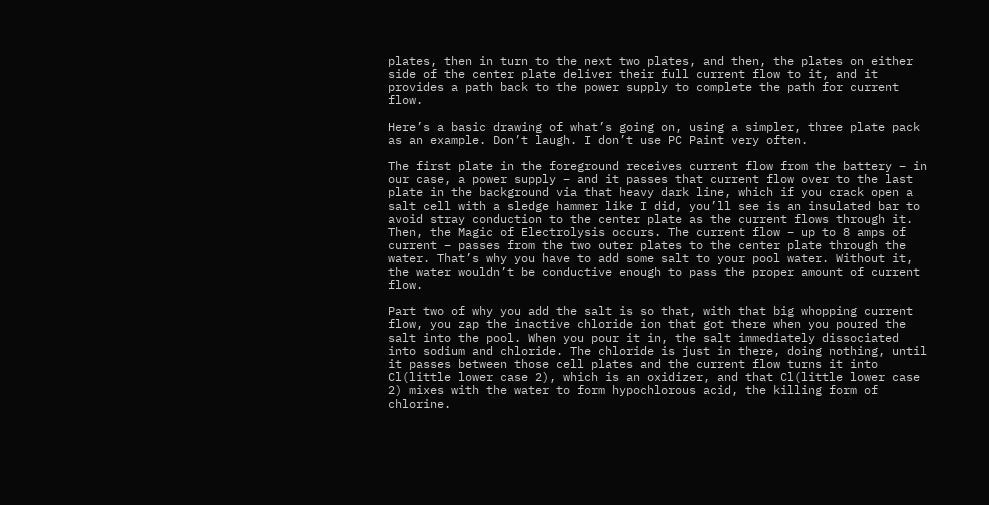plates, then in turn to the next two plates, and then, the plates on either side of the center plate deliver their full current flow to it, and it provides a path back to the power supply to complete the path for current flow.

Here’s a basic drawing of what’s going on, using a simpler, three plate pack as an example. Don’t laugh. I don’t use PC Paint very often.

The first plate in the foreground receives current flow from the battery – in our case, a power supply – and it passes that current flow over to the last plate in the background via that heavy dark line, which if you crack open a salt cell with a sledge hammer like I did, you’ll see is an insulated bar to avoid stray conduction to the center plate as the current flows through it. Then, the Magic of Electrolysis occurs. The current flow – up to 8 amps of current – passes from the two outer plates to the center plate through the water. That’s why you have to add some salt to your pool water. Without it, the water wouldn’t be conductive enough to pass the proper amount of current flow.

Part two of why you add the salt is so that, with that big whopping current flow, you zap the inactive chloride ion that got there when you poured the salt into the pool. When you pour it in, the salt immediately dissociated into sodium and chloride. The chloride is just in there, doing nothing, until it passes between those cell plates and the current flow turns it into Cl(little lower case 2), which is an oxidizer, and that Cl(little lower case 2) mixes with the water to form hypochlorous acid, the killing form of chlorine.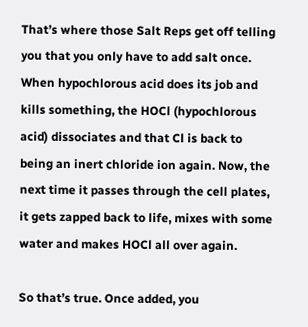That’s where those Salt Reps get off telling you that you only have to add salt once. When hypochlorous acid does its job and kills something, the HOCl (hypochlorous acid) dissociates and that Cl is back to being an inert chloride ion again. Now, the next time it passes through the cell plates, it gets zapped back to life, mixes with some water and makes HOCl all over again.

So that’s true. Once added, you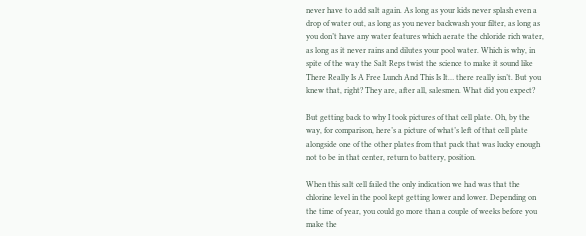never have to add salt again. As long as your kids never splash even a drop of water out, as long as you never backwash your filter, as long as you don’t have any water features which aerate the chloride rich water, as long as it never rains and dilutes your pool water. Which is why, in spite of the way the Salt Reps twist the science to make it sound like There Really Is A Free Lunch And This Is It… there really isn’t. But you knew that, right? They are, after all, salesmen. What did you expect?

But getting back to why I took pictures of that cell plate. Oh, by the way, for comparison, here’s a picture of what’s left of that cell plate alongside one of the other plates from that pack that was lucky enough not to be in that center, return to battery, position.

When this salt cell failed the only indication we had was that the chlorine level in the pool kept getting lower and lower. Depending on the time of year, you could go more than a couple of weeks before you make the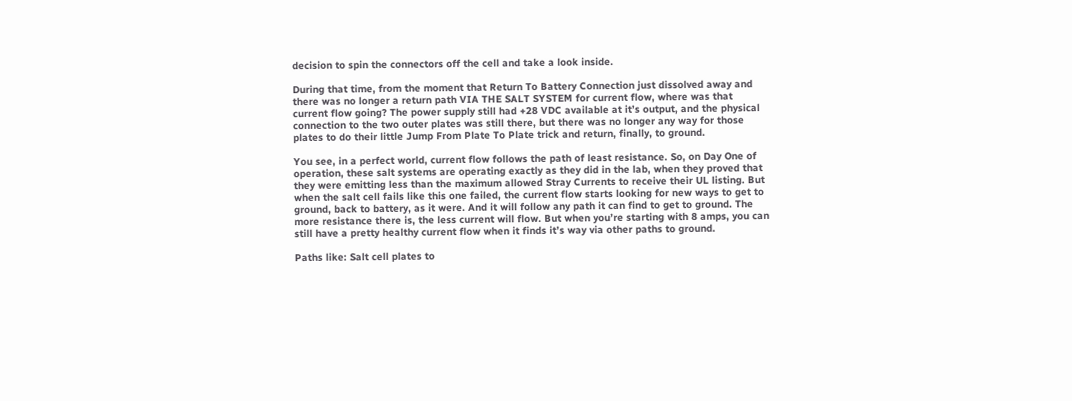decision to spin the connectors off the cell and take a look inside.

During that time, from the moment that Return To Battery Connection just dissolved away and there was no longer a return path VIA THE SALT SYSTEM for current flow, where was that current flow going? The power supply still had +28 VDC available at it’s output, and the physical connection to the two outer plates was still there, but there was no longer any way for those plates to do their little Jump From Plate To Plate trick and return, finally, to ground.

You see, in a perfect world, current flow follows the path of least resistance. So, on Day One of operation, these salt systems are operating exactly as they did in the lab, when they proved that they were emitting less than the maximum allowed Stray Currents to receive their UL listing. But when the salt cell fails like this one failed, the current flow starts looking for new ways to get to ground, back to battery, as it were. And it will follow any path it can find to get to ground. The more resistance there is, the less current will flow. But when you’re starting with 8 amps, you can still have a pretty healthy current flow when it finds it’s way via other paths to ground.

Paths like: Salt cell plates to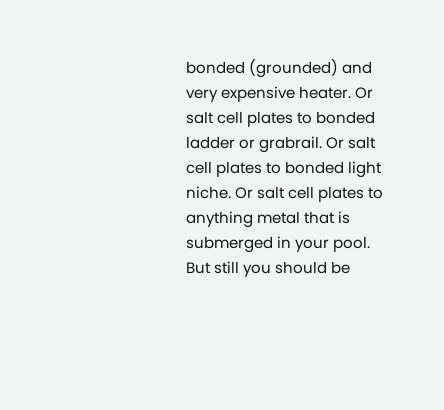bonded (grounded) and very expensive heater. Or salt cell plates to bonded ladder or grabrail. Or salt cell plates to bonded light niche. Or salt cell plates to anything metal that is submerged in your pool. But still you should be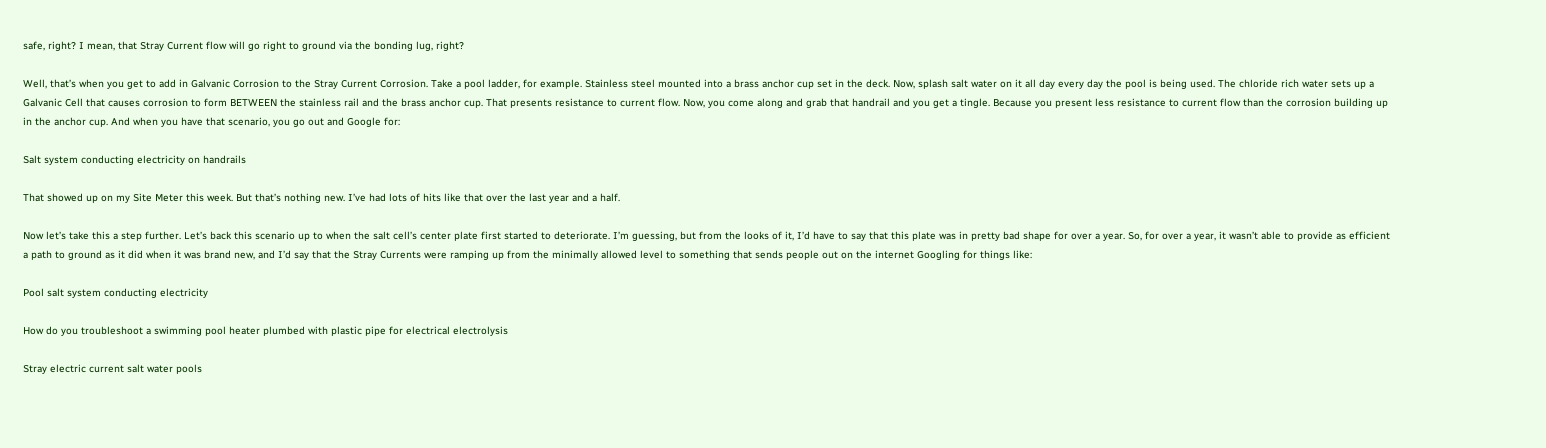safe, right? I mean, that Stray Current flow will go right to ground via the bonding lug, right?

Well, that’s when you get to add in Galvanic Corrosion to the Stray Current Corrosion. Take a pool ladder, for example. Stainless steel mounted into a brass anchor cup set in the deck. Now, splash salt water on it all day every day the pool is being used. The chloride rich water sets up a Galvanic Cell that causes corrosion to form BETWEEN the stainless rail and the brass anchor cup. That presents resistance to current flow. Now, you come along and grab that handrail and you get a tingle. Because you present less resistance to current flow than the corrosion building up in the anchor cup. And when you have that scenario, you go out and Google for:

Salt system conducting electricity on handrails

That showed up on my Site Meter this week. But that’s nothing new. I’ve had lots of hits like that over the last year and a half.

Now let’s take this a step further. Let’s back this scenario up to when the salt cell’s center plate first started to deteriorate. I’m guessing, but from the looks of it, I’d have to say that this plate was in pretty bad shape for over a year. So, for over a year, it wasn’t able to provide as efficient a path to ground as it did when it was brand new, and I’d say that the Stray Currents were ramping up from the minimally allowed level to something that sends people out on the internet Googling for things like:

Pool salt system conducting electricity

How do you troubleshoot a swimming pool heater plumbed with plastic pipe for electrical electrolysis

Stray electric current salt water pools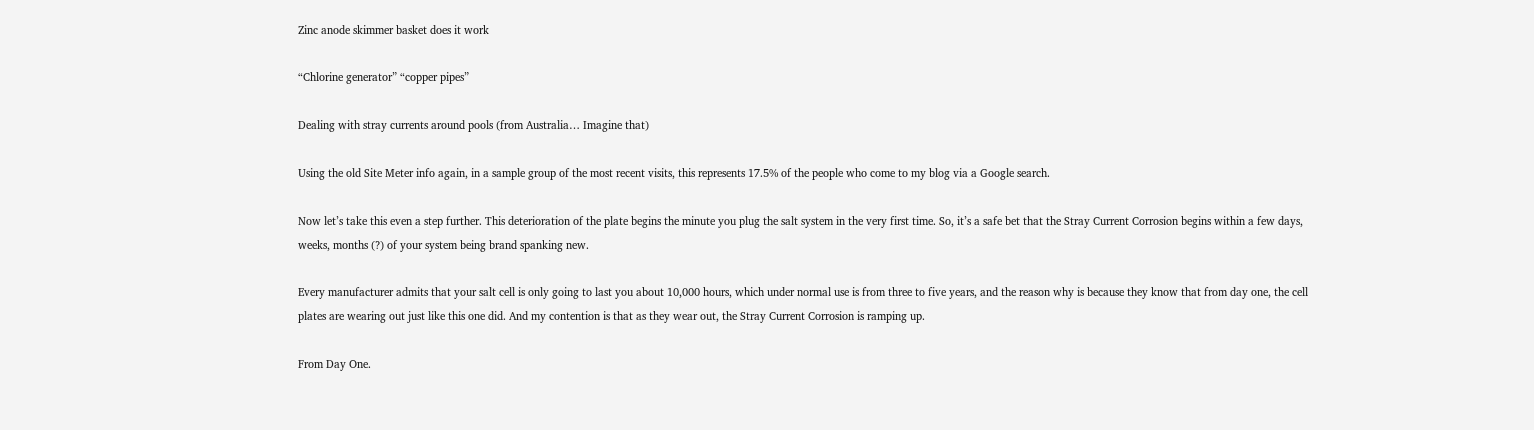Zinc anode skimmer basket does it work

“Chlorine generator” “copper pipes”

Dealing with stray currents around pools (from Australia… Imagine that)

Using the old Site Meter info again, in a sample group of the most recent visits, this represents 17.5% of the people who come to my blog via a Google search.

Now let’s take this even a step further. This deterioration of the plate begins the minute you plug the salt system in the very first time. So, it’s a safe bet that the Stray Current Corrosion begins within a few days, weeks, months (?) of your system being brand spanking new.

Every manufacturer admits that your salt cell is only going to last you about 10,000 hours, which under normal use is from three to five years, and the reason why is because they know that from day one, the cell plates are wearing out just like this one did. And my contention is that as they wear out, the Stray Current Corrosion is ramping up.

From Day One.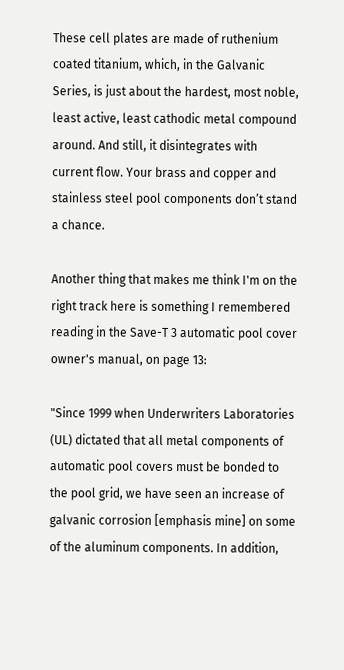These cell plates are made of ruthenium coated titanium, which, in the Galvanic Series, is just about the hardest, most noble, least active, least cathodic metal compound around. And still, it disintegrates with current flow. Your brass and copper and stainless steel pool components don’t stand a chance.

Another thing that makes me think I'm on the right track here is something I remembered reading in the Save-T 3 automatic pool cover owner's manual, on page 13:

"Since 1999 when Underwriters Laboratories (UL) dictated that all metal components of automatic pool covers must be bonded to the pool grid, we have seen an increase of galvanic corrosion [emphasis mine] on some of the aluminum components. In addition,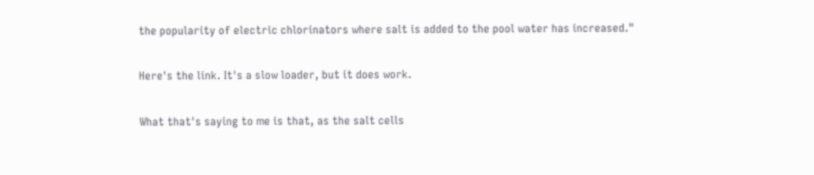the popularity of electric chlorinators where salt is added to the pool water has increased."

Here's the link. It's a slow loader, but it does work.

What that's saying to me is that, as the salt cells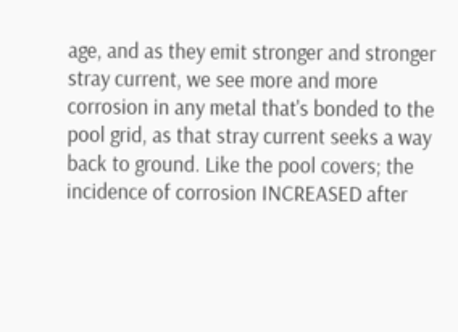age, and as they emit stronger and stronger stray current, we see more and more corrosion in any metal that's bonded to the pool grid, as that stray current seeks a way back to ground. Like the pool covers; the incidence of corrosion INCREASED after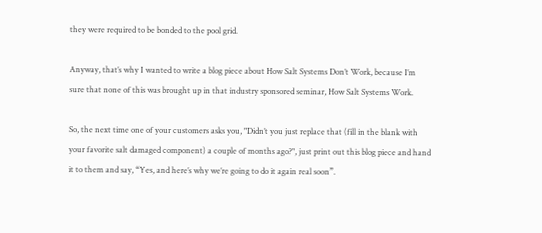they were required to be bonded to the pool grid.

Anyway, that’s why I wanted to write a blog piece about How Salt Systems Don’t Work, because I’m sure that none of this was brought up in that industry sponsored seminar, How Salt Systems Work.

So, the next time one of your customers asks you, "Didn’t you just replace that (fill in the blank with your favorite salt damaged component) a couple of months ago?", just print out this blog piece and hand it to them and say, “Yes, and here’s why we’re going to do it again real soon”.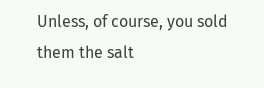Unless, of course, you sold them the salt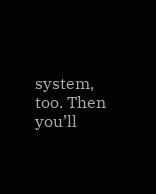system, too. Then you’ll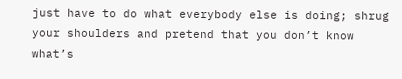just have to do what everybody else is doing; shrug your shoulders and pretend that you don’t know what’s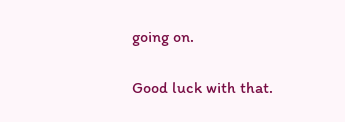going on.

Good luck with that.